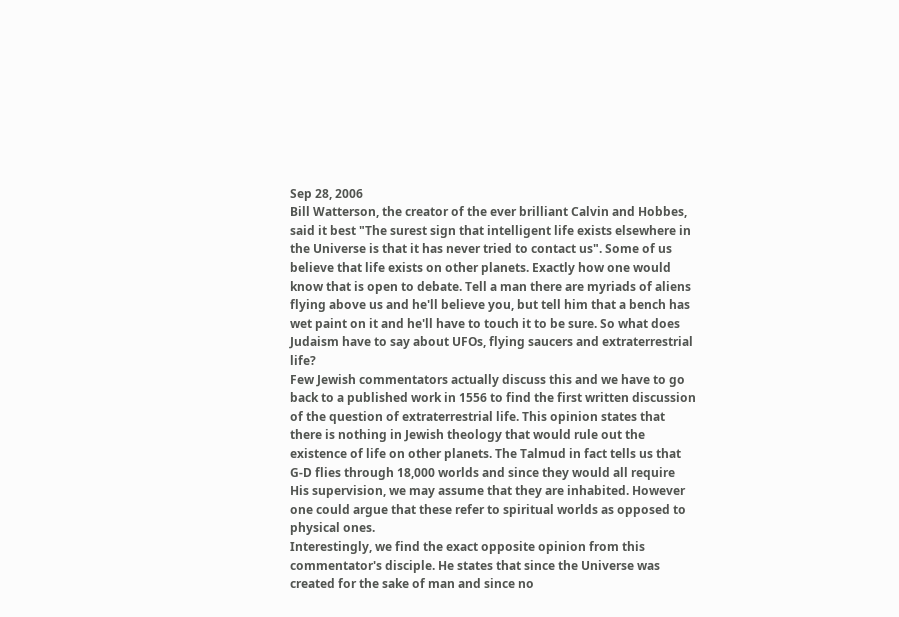Sep 28, 2006
Bill Watterson, the creator of the ever brilliant Calvin and Hobbes, said it best "The surest sign that intelligent life exists elsewhere in the Universe is that it has never tried to contact us". Some of us believe that life exists on other planets. Exactly how one would know that is open to debate. Tell a man there are myriads of aliens flying above us and he'll believe you, but tell him that a bench has wet paint on it and he'll have to touch it to be sure. So what does Judaism have to say about UFOs, flying saucers and extraterrestrial life?
Few Jewish commentators actually discuss this and we have to go back to a published work in 1556 to find the first written discussion of the question of extraterrestrial life. This opinion states that there is nothing in Jewish theology that would rule out the existence of life on other planets. The Talmud in fact tells us that G-D flies through 18,000 worlds and since they would all require His supervision, we may assume that they are inhabited. However one could argue that these refer to spiritual worlds as opposed to physical ones.
Interestingly, we find the exact opposite opinion from this commentator's disciple. He states that since the Universe was created for the sake of man and since no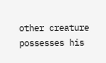other creature possesses his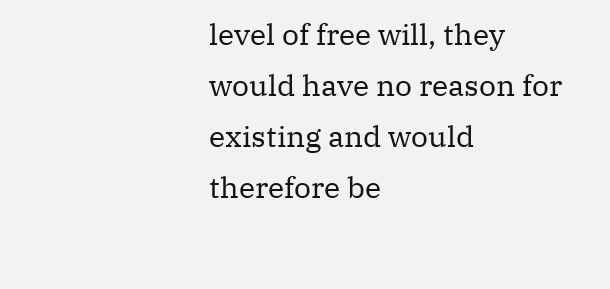level of free will, they would have no reason for existing and would therefore be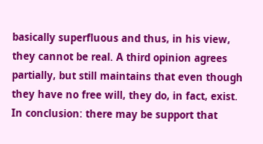basically superfluous and thus, in his view, they cannot be real. A third opinion agrees partially, but still maintains that even though they have no free will, they do, in fact, exist.
In conclusion: there may be support that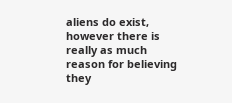aliens do exist, however there is really as much reason for believing they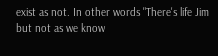exist as not. In other words "There's life Jim but not as we know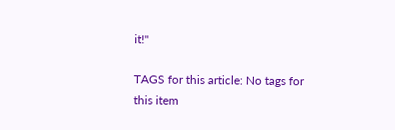it!"

TAGS for this article: No tags for this item